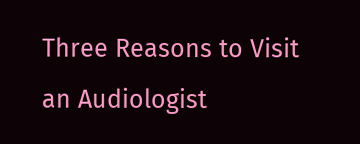Three Reasons to Visit an Audiologist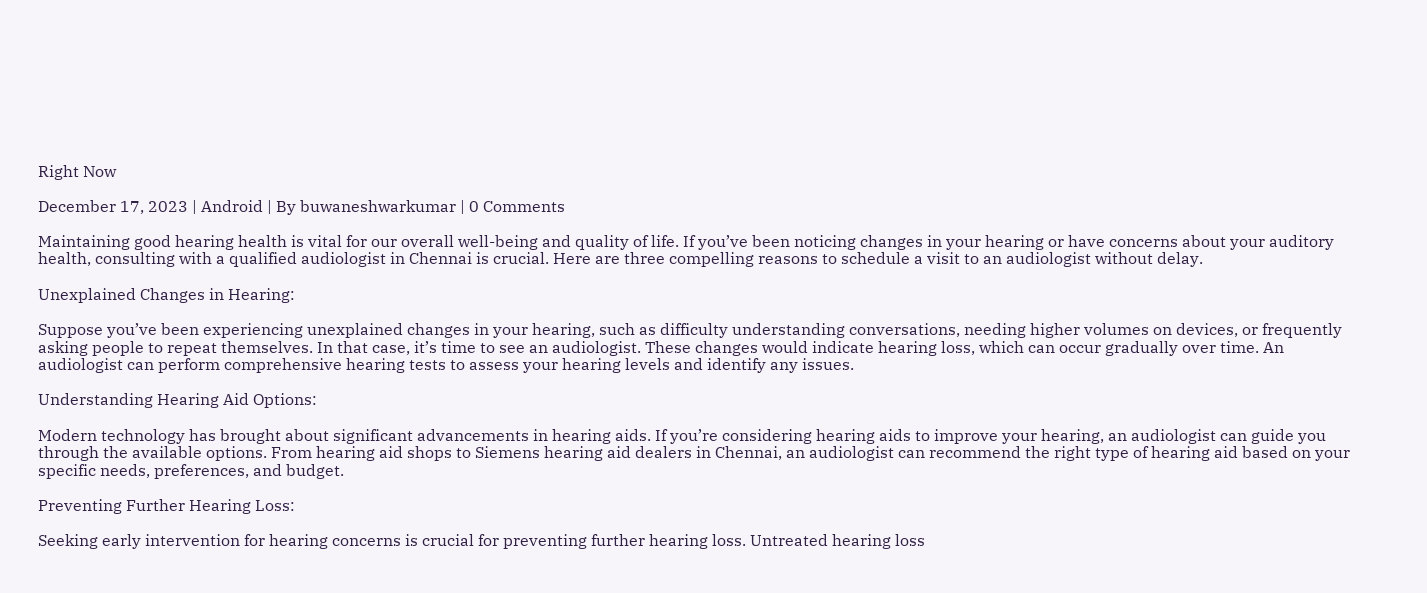Right Now

December 17, 2023 | Android | By buwaneshwarkumar | 0 Comments

Maintaining good hearing health is vital for our overall well-being and quality of life. If you’ve been noticing changes in your hearing or have concerns about your auditory health, consulting with a qualified audiologist in Chennai is crucial. Here are three compelling reasons to schedule a visit to an audiologist without delay.

Unexplained Changes in Hearing:

Suppose you’ve been experiencing unexplained changes in your hearing, such as difficulty understanding conversations, needing higher volumes on devices, or frequently asking people to repeat themselves. In that case, it’s time to see an audiologist. These changes would indicate hearing loss, which can occur gradually over time. An audiologist can perform comprehensive hearing tests to assess your hearing levels and identify any issues.

Understanding Hearing Aid Options:

Modern technology has brought about significant advancements in hearing aids. If you’re considering hearing aids to improve your hearing, an audiologist can guide you through the available options. From hearing aid shops to Siemens hearing aid dealers in Chennai, an audiologist can recommend the right type of hearing aid based on your specific needs, preferences, and budget.

Preventing Further Hearing Loss:

Seeking early intervention for hearing concerns is crucial for preventing further hearing loss. Untreated hearing loss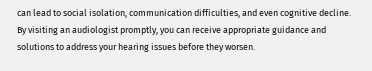can lead to social isolation, communication difficulties, and even cognitive decline. By visiting an audiologist promptly, you can receive appropriate guidance and solutions to address your hearing issues before they worsen.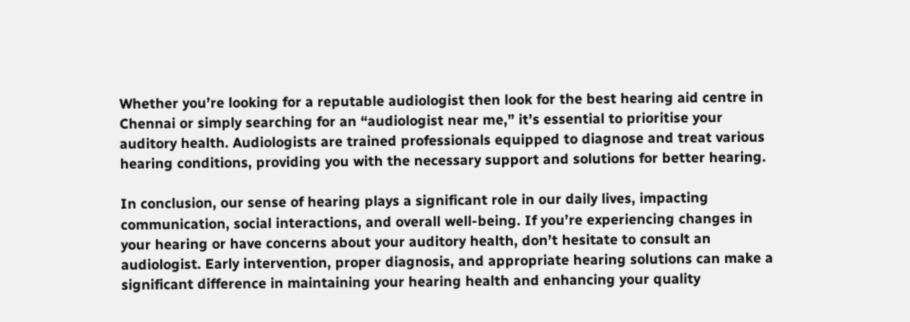Whether you’re looking for a reputable audiologist then look for the best hearing aid centre in Chennai or simply searching for an “audiologist near me,” it’s essential to prioritise your auditory health. Audiologists are trained professionals equipped to diagnose and treat various hearing conditions, providing you with the necessary support and solutions for better hearing.

In conclusion, our sense of hearing plays a significant role in our daily lives, impacting communication, social interactions, and overall well-being. If you’re experiencing changes in your hearing or have concerns about your auditory health, don’t hesitate to consult an audiologist. Early intervention, proper diagnosis, and appropriate hearing solutions can make a significant difference in maintaining your hearing health and enhancing your quality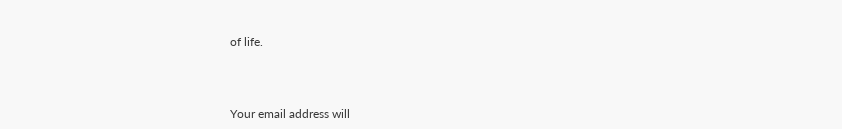of life.



Your email address will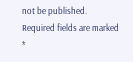not be published. Required fields are marked *